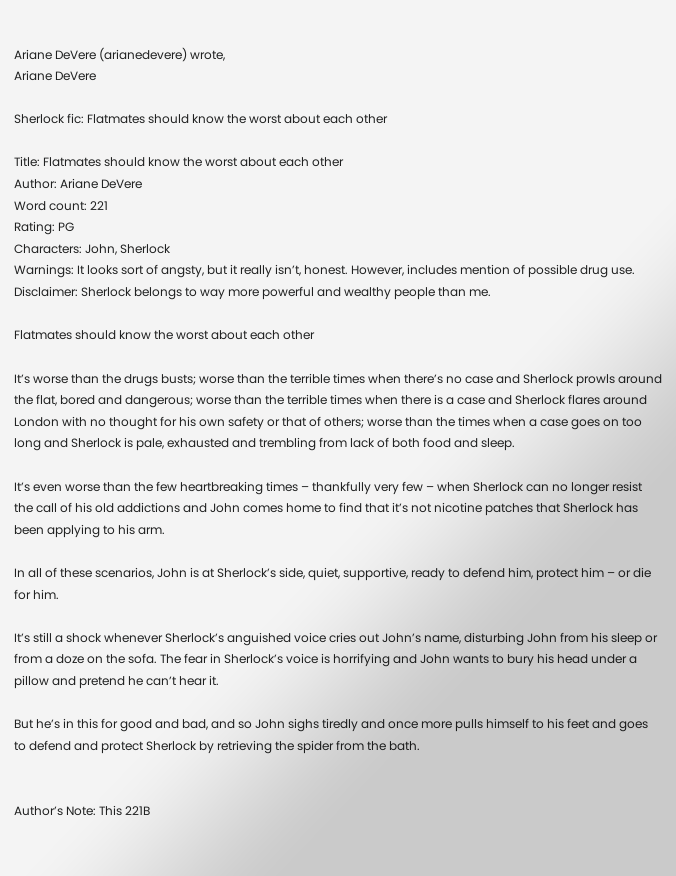Ariane DeVere (arianedevere) wrote,
Ariane DeVere

Sherlock fic: Flatmates should know the worst about each other

Title: Flatmates should know the worst about each other
Author: Ariane DeVere
Word count: 221
Rating: PG
Characters: John, Sherlock
Warnings: It looks sort of angsty, but it really isn’t, honest. However, includes mention of possible drug use.
Disclaimer: Sherlock belongs to way more powerful and wealthy people than me.

Flatmates should know the worst about each other

It’s worse than the drugs busts; worse than the terrible times when there’s no case and Sherlock prowls around the flat, bored and dangerous; worse than the terrible times when there is a case and Sherlock flares around London with no thought for his own safety or that of others; worse than the times when a case goes on too long and Sherlock is pale, exhausted and trembling from lack of both food and sleep.

It’s even worse than the few heartbreaking times – thankfully very few – when Sherlock can no longer resist the call of his old addictions and John comes home to find that it’s not nicotine patches that Sherlock has been applying to his arm.

In all of these scenarios, John is at Sherlock’s side, quiet, supportive, ready to defend him, protect him – or die for him.

It’s still a shock whenever Sherlock’s anguished voice cries out John’s name, disturbing John from his sleep or from a doze on the sofa. The fear in Sherlock’s voice is horrifying and John wants to bury his head under a pillow and pretend he can’t hear it.

But he’s in this for good and bad, and so John sighs tiredly and once more pulls himself to his feet and goes to defend and protect Sherlock by retrieving the spider from the bath.


Author’s Note: This 221B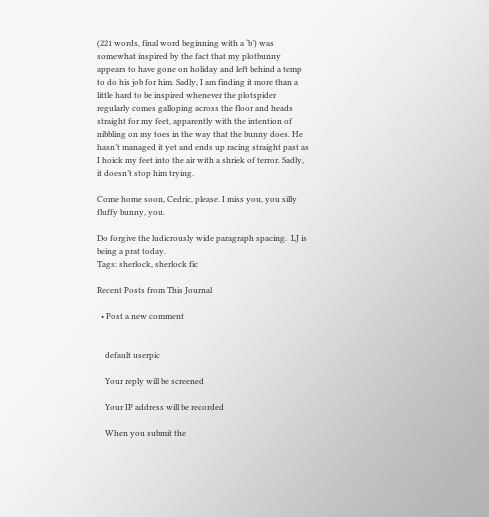(221 words, final word beginning with a ‘b’) was somewhat inspired by the fact that my plotbunny appears to have gone on holiday and left behind a temp to do his job for him. Sadly, I am finding it more than a little hard to be inspired whenever the plotspider regularly comes galloping across the floor and heads straight for my feet, apparently with the intention of nibbling on my toes in the way that the bunny does. He hasn’t managed it yet and ends up racing straight past as I hoick my feet into the air with a shriek of terror. Sadly, it doesn’t stop him trying.

Come home soon, Cedric, please. I miss you, you silly fluffy bunny, you.

Do forgive the ludicrously wide paragraph spacing.  LJ is being a prat today.
Tags: sherlock, sherlock fic

Recent Posts from This Journal

  • Post a new comment


    default userpic

    Your reply will be screened

    Your IP address will be recorded

    When you submit the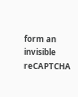form an invisible reCAPTCHA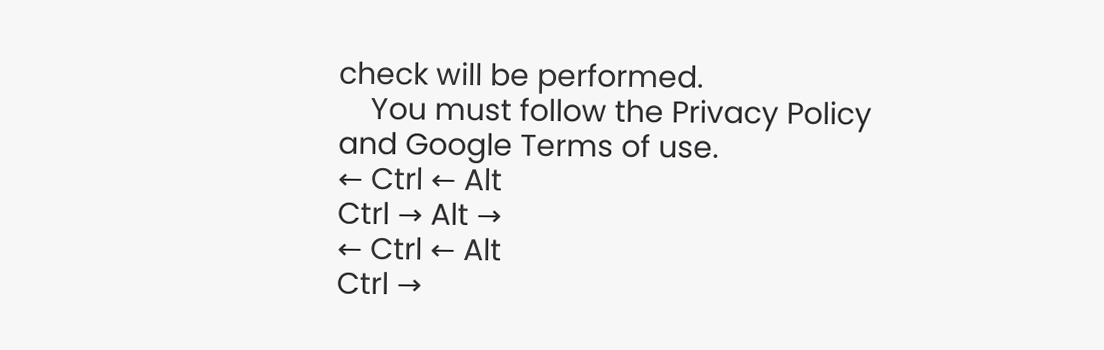check will be performed.
    You must follow the Privacy Policy and Google Terms of use.
← Ctrl ← Alt
Ctrl → Alt →
← Ctrl ← Alt
Ctrl →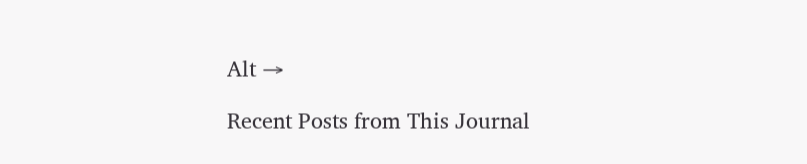Alt →

Recent Posts from This Journal